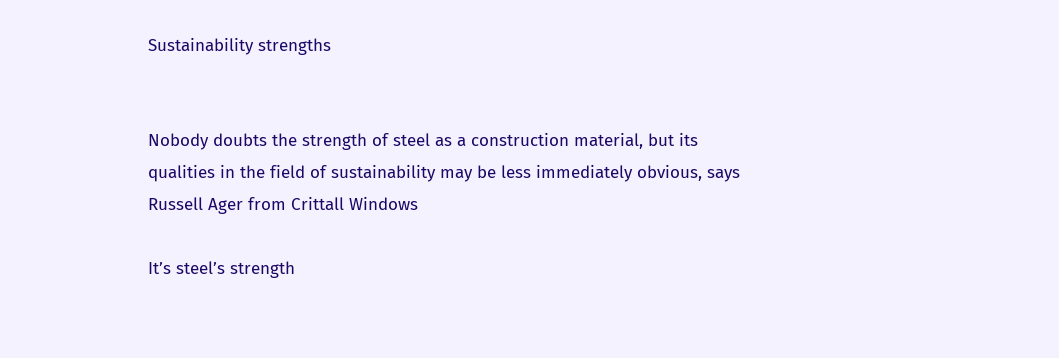Sustainability strengths


Nobody doubts the strength of steel as a construction material, but its qualities in the field of sustainability may be less immediately obvious, says Russell Ager from Crittall Windows

It’s steel’s strength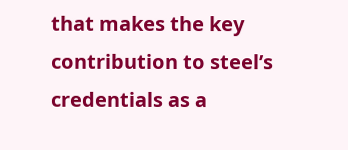that makes the key contribution to steel’s credentials as a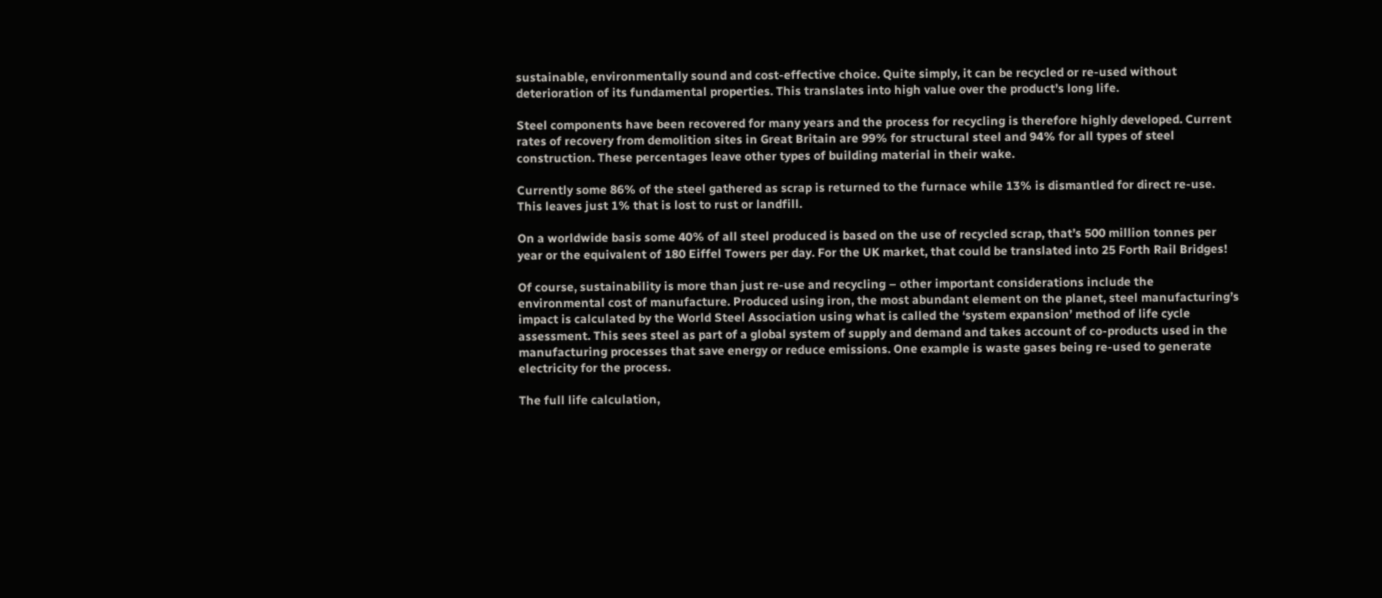sustainable, environmentally sound and cost-effective choice. Quite simply, it can be recycled or re-used without deterioration of its fundamental properties. This translates into high value over the product’s long life.

Steel components have been recovered for many years and the process for recycling is therefore highly developed. Current rates of recovery from demolition sites in Great Britain are 99% for structural steel and 94% for all types of steel construction. These percentages leave other types of building material in their wake.

Currently some 86% of the steel gathered as scrap is returned to the furnace while 13% is dismantled for direct re-use. This leaves just 1% that is lost to rust or landfill.

On a worldwide basis some 40% of all steel produced is based on the use of recycled scrap, that’s 500 million tonnes per year or the equivalent of 180 Eiffel Towers per day. For the UK market, that could be translated into 25 Forth Rail Bridges!

Of course, sustainability is more than just re-use and recycling – other important considerations include the environmental cost of manufacture. Produced using iron, the most abundant element on the planet, steel manufacturing’s impact is calculated by the World Steel Association using what is called the ‘system expansion’ method of life cycle assessment. This sees steel as part of a global system of supply and demand and takes account of co-products used in the manufacturing processes that save energy or reduce emissions. One example is waste gases being re-used to generate electricity for the process.

The full life calculation,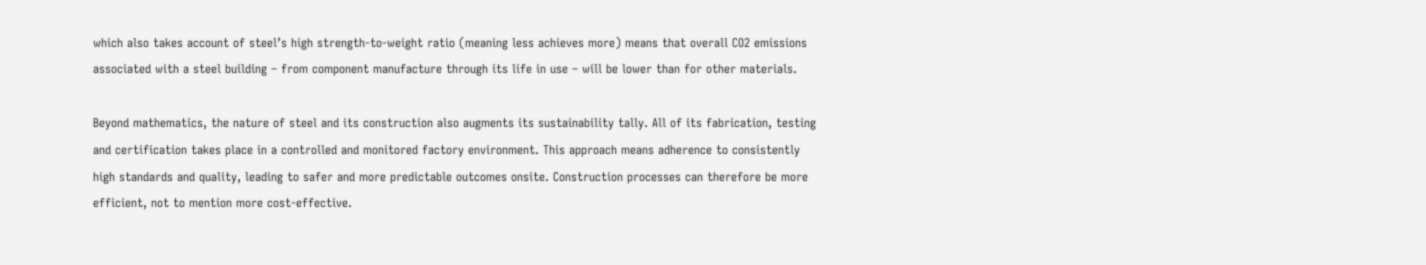which also takes account of steel’s high strength-to-weight ratio (meaning less achieves more) means that overall CO2 emissions associated with a steel building – from component manufacture through its life in use – will be lower than for other materials.

Beyond mathematics, the nature of steel and its construction also augments its sustainability tally. All of its fabrication, testing and certification takes place in a controlled and monitored factory environment. This approach means adherence to consistently high standards and quality, leading to safer and more predictable outcomes onsite. Construction processes can therefore be more efficient, not to mention more cost-effective.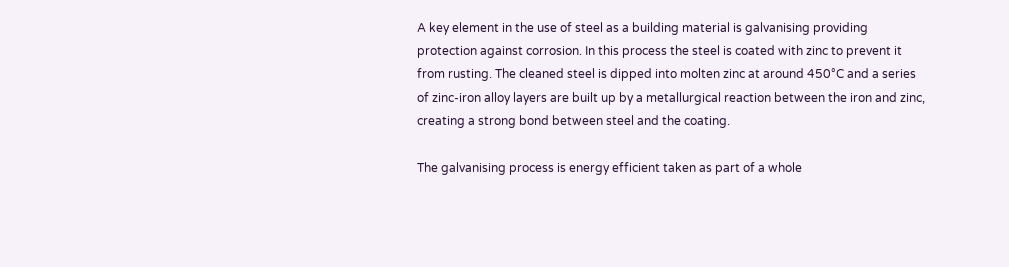A key element in the use of steel as a building material is galvanising providing protection against corrosion. In this process the steel is coated with zinc to prevent it from rusting. The cleaned steel is dipped into molten zinc at around 450°C and a series of zinc-iron alloy layers are built up by a metallurgical reaction between the iron and zinc, creating a strong bond between steel and the coating.

The galvanising process is energy efficient taken as part of a whole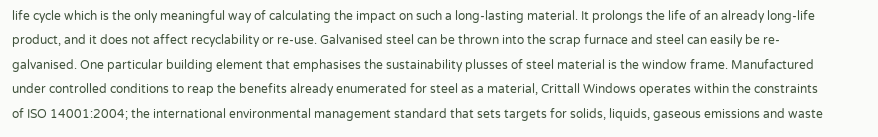life cycle which is the only meaningful way of calculating the impact on such a long-lasting material. It prolongs the life of an already long-life product, and it does not affect recyclability or re-use. Galvanised steel can be thrown into the scrap furnace and steel can easily be re-galvanised. One particular building element that emphasises the sustainability plusses of steel material is the window frame. Manufactured under controlled conditions to reap the benefits already enumerated for steel as a material, Crittall Windows operates within the constraints of ISO 14001:2004; the international environmental management standard that sets targets for solids, liquids, gaseous emissions and waste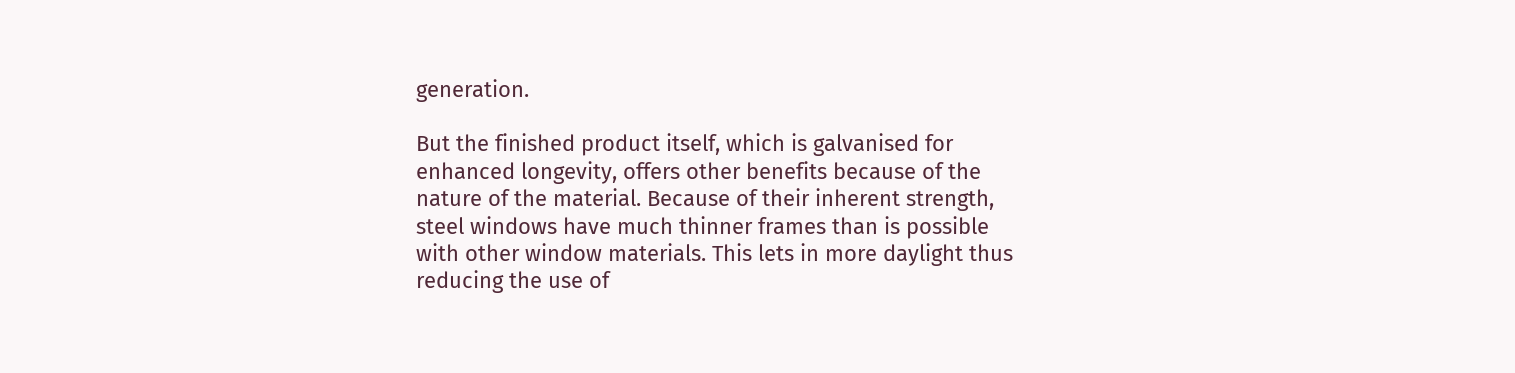generation.

But the finished product itself, which is galvanised for enhanced longevity, offers other benefits because of the nature of the material. Because of their inherent strength, steel windows have much thinner frames than is possible with other window materials. This lets in more daylight thus reducing the use of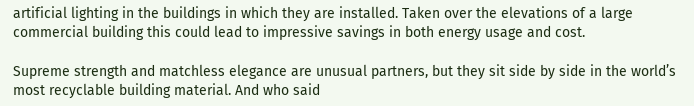artificial lighting in the buildings in which they are installed. Taken over the elevations of a large commercial building this could lead to impressive savings in both energy usage and cost.

Supreme strength and matchless elegance are unusual partners, but they sit side by side in the world’s most recyclable building material. And who said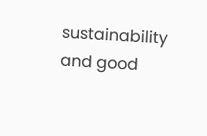sustainability and good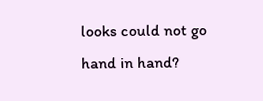looks could not go hand in hand?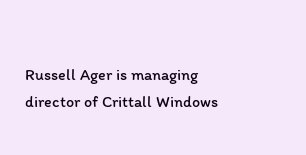Russell Ager is managing director of Crittall Windows